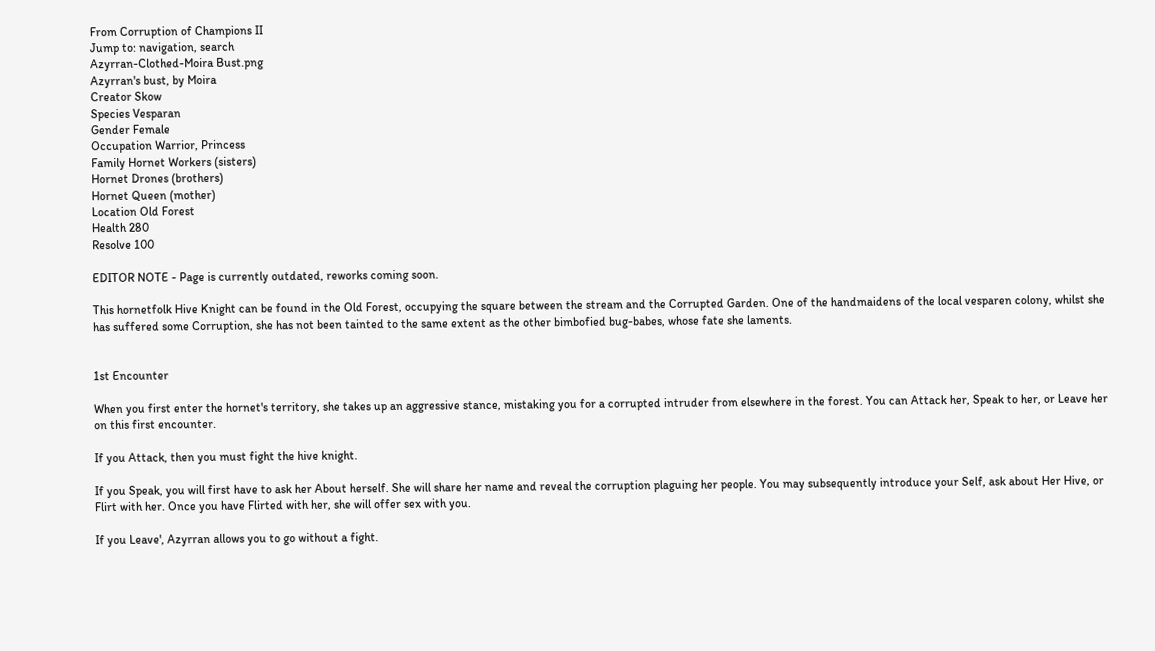From Corruption of Champions II
Jump to: navigation, search
Azyrran-Clothed-Moira Bust.png
Azyrran's bust, by Moira
Creator Skow
Species Vesparan
Gender Female
Occupation Warrior, Princess
Family Hornet Workers (sisters)
Hornet Drones (brothers)
Hornet Queen (mother)
Location Old Forest
Health 280
Resolve 100

EDITOR NOTE - Page is currently outdated, reworks coming soon.

This hornetfolk Hive Knight can be found in the Old Forest, occupying the square between the stream and the Corrupted Garden. One of the handmaidens of the local vesparen colony, whilst she has suffered some Corruption, she has not been tainted to the same extent as the other bimbofied bug-babes, whose fate she laments.


1st Encounter

When you first enter the hornet's territory, she takes up an aggressive stance, mistaking you for a corrupted intruder from elsewhere in the forest. You can Attack her, Speak to her, or Leave her on this first encounter.

If you Attack, then you must fight the hive knight.

If you Speak, you will first have to ask her About herself. She will share her name and reveal the corruption plaguing her people. You may subsequently introduce your Self, ask about Her Hive, or Flirt with her. Once you have Flirted with her, she will offer sex with you.

If you Leave', Azyrran allows you to go without a fight.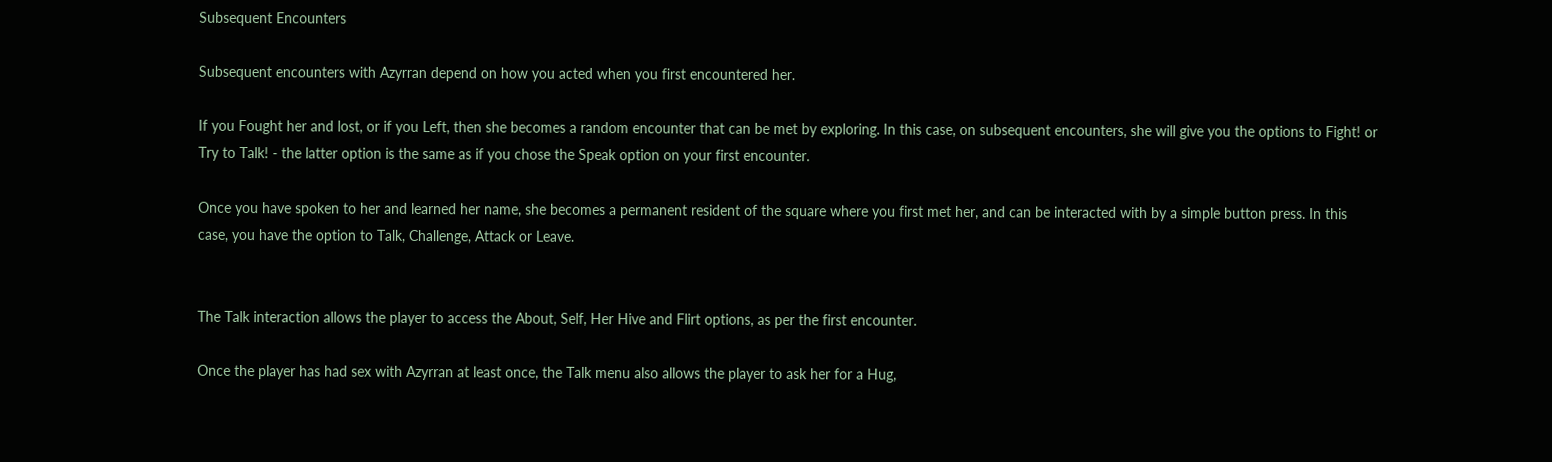Subsequent Encounters

Subsequent encounters with Azyrran depend on how you acted when you first encountered her.

If you Fought her and lost, or if you Left, then she becomes a random encounter that can be met by exploring. In this case, on subsequent encounters, she will give you the options to Fight! or Try to Talk! - the latter option is the same as if you chose the Speak option on your first encounter.

Once you have spoken to her and learned her name, she becomes a permanent resident of the square where you first met her, and can be interacted with by a simple button press. In this case, you have the option to Talk, Challenge, Attack or Leave.


The Talk interaction allows the player to access the About, Self, Her Hive and Flirt options, as per the first encounter.

Once the player has had sex with Azyrran at least once, the Talk menu also allows the player to ask her for a Hug,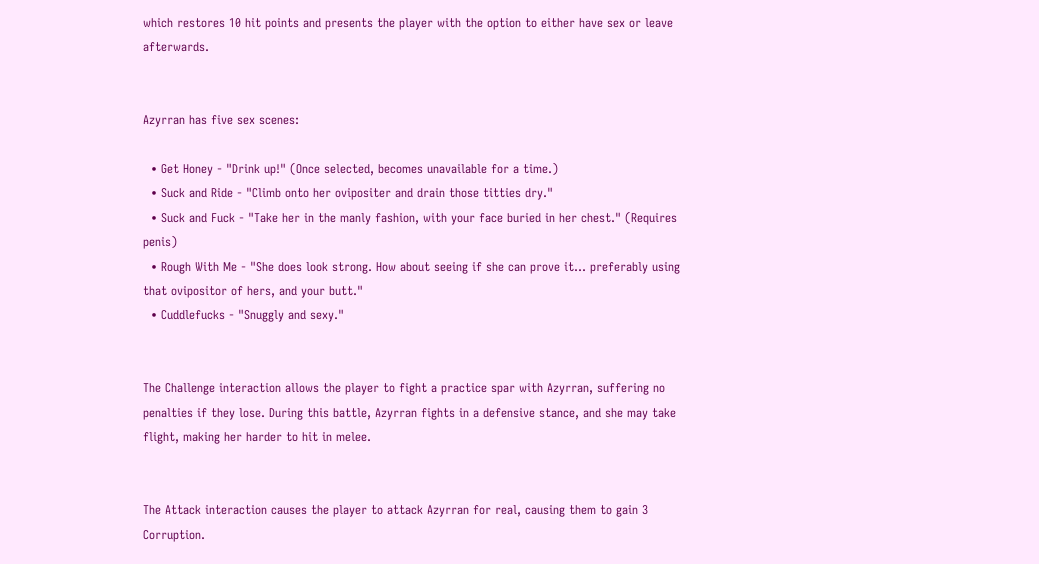which restores 10 hit points and presents the player with the option to either have sex or leave afterwards.


Azyrran has five sex scenes:

  • Get Honey - "Drink up!" (Once selected, becomes unavailable for a time.)
  • Suck and Ride - "Climb onto her ovipositer and drain those titties dry."
  • Suck and Fuck - "Take her in the manly fashion, with your face buried in her chest." (Requires penis)
  • Rough With Me - "She does look strong. How about seeing if she can prove it... preferably using that ovipositor of hers, and your butt."
  • Cuddlefucks - "Snuggly and sexy."


The Challenge interaction allows the player to fight a practice spar with Azyrran, suffering no penalties if they lose. During this battle, Azyrran fights in a defensive stance, and she may take flight, making her harder to hit in melee.


The Attack interaction causes the player to attack Azyrran for real, causing them to gain 3 Corruption.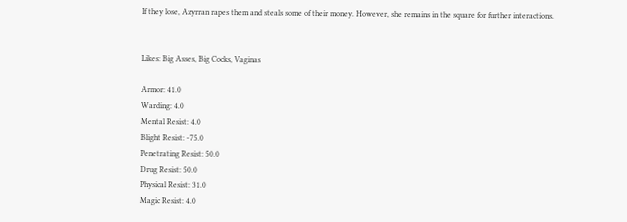If they lose, Azyrran rapes them and steals some of their money. However, she remains in the square for further interactions.


Likes: Big Asses, Big Cocks, Vaginas

Armor: 41.0
Warding: 4.0
Mental Resist: 4.0
Blight Resist: -75.0
Penetrating Resist: 50.0
Drug Resist: 50.0
Physical Resist: 31.0
Magic Resist: 4.0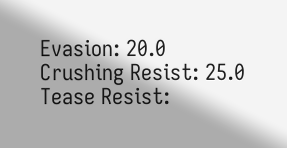Evasion: 20.0
Crushing Resist: 25.0
Tease Resist: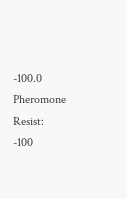-100.0
Pheromone Resist: -100